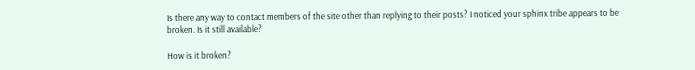Is there any way to contact members of the site other than replying to their posts? I noticed your sphinx tribe appears to be broken. Is it still available?

How is it broken?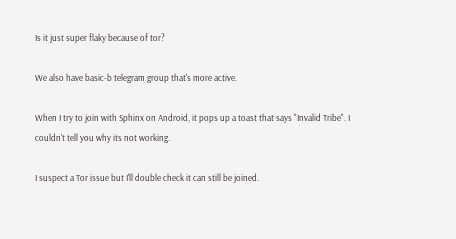Is it just super flaky because of tor?

We also have basic-b telegram group that's more active.

When I try to join with Sphinx on Android, it pops up a toast that says "Invalid Tribe". I couldn't tell you why its not working.

I suspect a Tor issue but I'll double check it can still be joined.